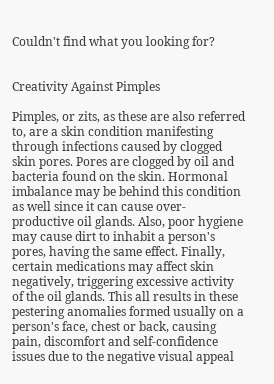Couldn't find what you looking for?


Creativity Against Pimples

Pimples, or zits, as these are also referred to, are a skin condition manifesting through infections caused by clogged skin pores. Pores are clogged by oil and bacteria found on the skin. Hormonal imbalance may be behind this condition as well since it can cause over-productive oil glands. Also, poor hygiene may cause dirt to inhabit a person's pores, having the same effect. Finally, certain medications may affect skin negatively, triggering excessive activity of the oil glands. This all results in these pestering anomalies formed usually on a person's face, chest or back, causing pain, discomfort and self-confidence issues due to the negative visual appeal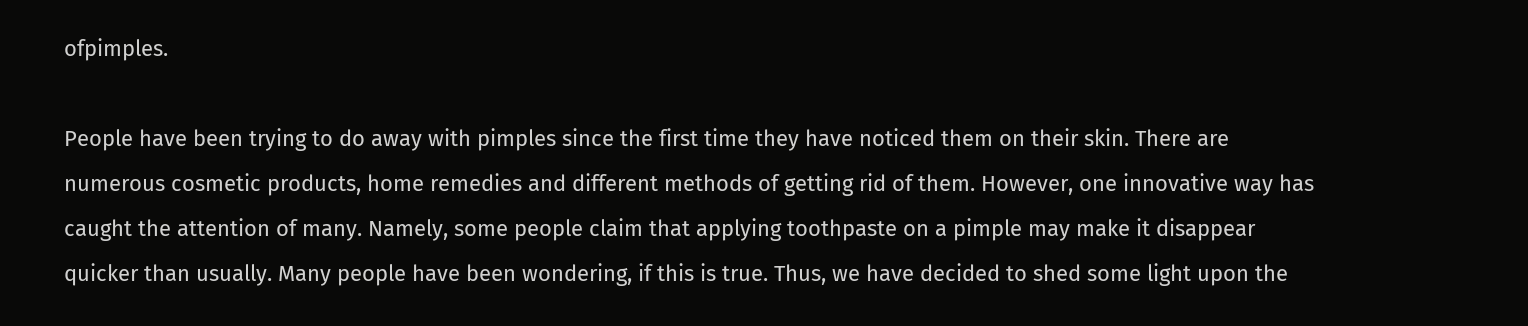ofpimples.

People have been trying to do away with pimples since the first time they have noticed them on their skin. There are numerous cosmetic products, home remedies and different methods of getting rid of them. However, one innovative way has caught the attention of many. Namely, some people claim that applying toothpaste on a pimple may make it disappear quicker than usually. Many people have been wondering, if this is true. Thus, we have decided to shed some light upon the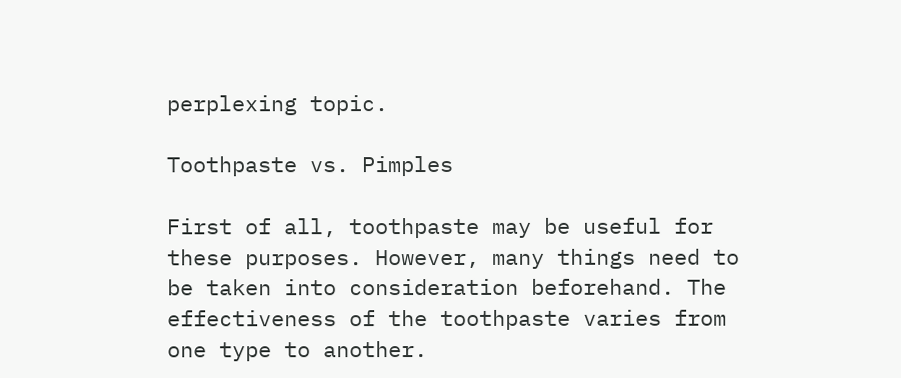perplexing topic.

Toothpaste vs. Pimples

First of all, toothpaste may be useful for these purposes. However, many things need to be taken into consideration beforehand. The effectiveness of the toothpaste varies from one type to another.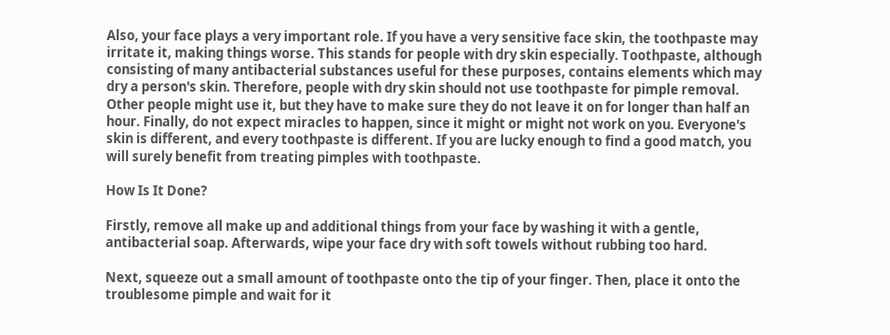Also, your face plays a very important role. If you have a very sensitive face skin, the toothpaste may irritate it, making things worse. This stands for people with dry skin especially. Toothpaste, although consisting of many antibacterial substances useful for these purposes, contains elements which may dry a person's skin. Therefore, people with dry skin should not use toothpaste for pimple removal. Other people might use it, but they have to make sure they do not leave it on for longer than half an hour. Finally, do not expect miracles to happen, since it might or might not work on you. Everyone's skin is different, and every toothpaste is different. If you are lucky enough to find a good match, you will surely benefit from treating pimples with toothpaste.

How Is It Done?

Firstly, remove all make up and additional things from your face by washing it with a gentle, antibacterial soap. Afterwards, wipe your face dry with soft towels without rubbing too hard.

Next, squeeze out a small amount of toothpaste onto the tip of your finger. Then, place it onto the troublesome pimple and wait for it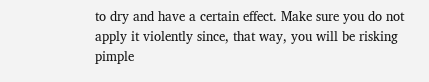to dry and have a certain effect. Make sure you do not apply it violently since, that way, you will be risking pimple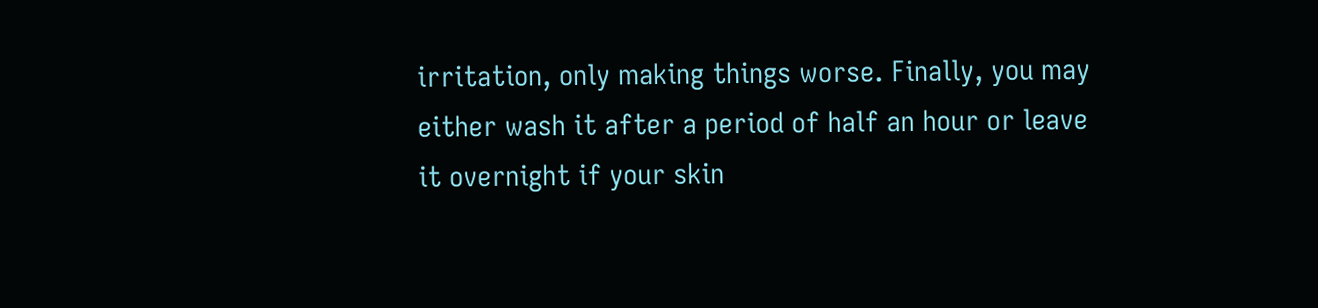irritation, only making things worse. Finally, you may either wash it after a period of half an hour or leave it overnight if your skin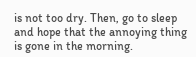is not too dry. Then, go to sleep and hope that the annoying thing is gone in the morning.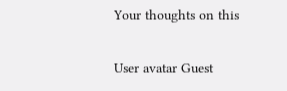Your thoughts on this

User avatar Guest